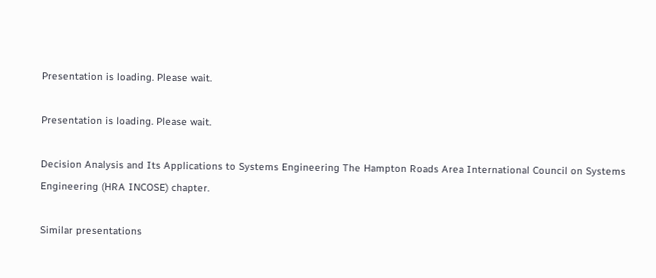Presentation is loading. Please wait.

Presentation is loading. Please wait.

Decision Analysis and Its Applications to Systems Engineering The Hampton Roads Area International Council on Systems Engineering (HRA INCOSE) chapter.

Similar presentations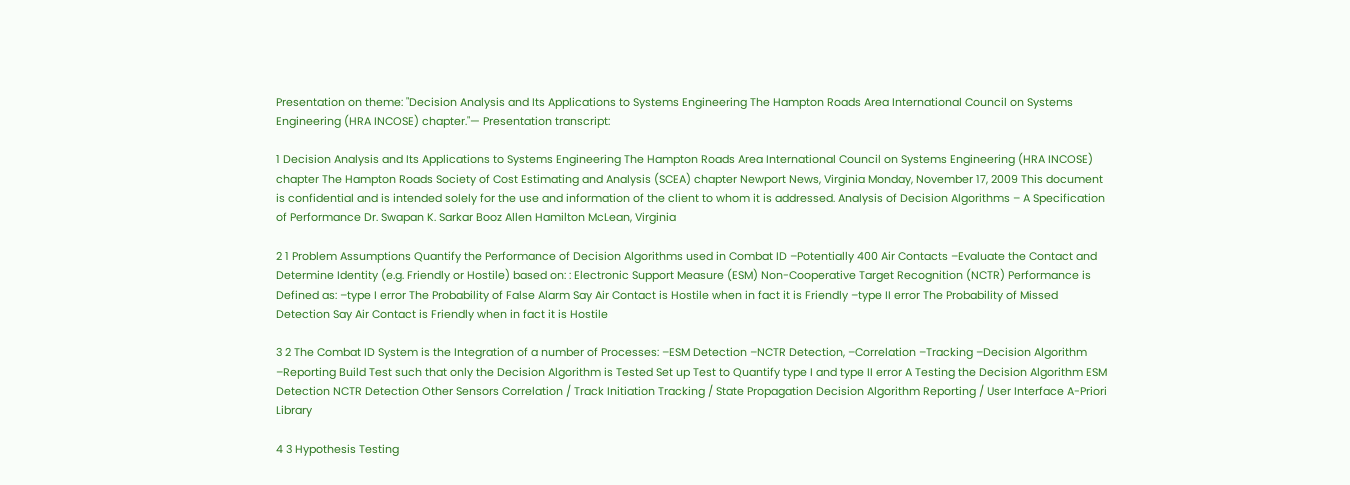Presentation on theme: "Decision Analysis and Its Applications to Systems Engineering The Hampton Roads Area International Council on Systems Engineering (HRA INCOSE) chapter."— Presentation transcript:

1 Decision Analysis and Its Applications to Systems Engineering The Hampton Roads Area International Council on Systems Engineering (HRA INCOSE) chapter The Hampton Roads Society of Cost Estimating and Analysis (SCEA) chapter Newport News, Virginia Monday, November 17, 2009 This document is confidential and is intended solely for the use and information of the client to whom it is addressed. Analysis of Decision Algorithms – A Specification of Performance Dr. Swapan K. Sarkar Booz Allen Hamilton McLean, Virginia

2 1 Problem Assumptions Quantify the Performance of Decision Algorithms used in Combat ID –Potentially 400 Air Contacts –Evaluate the Contact and Determine Identity (e.g. Friendly or Hostile) based on: : Electronic Support Measure (ESM) Non-Cooperative Target Recognition (NCTR) Performance is Defined as: –type I error The Probability of False Alarm Say Air Contact is Hostile when in fact it is Friendly –type II error The Probability of Missed Detection Say Air Contact is Friendly when in fact it is Hostile

3 2 The Combat ID System is the Integration of a number of Processes: –ESM Detection –NCTR Detection, –Correlation –Tracking –Decision Algorithm –Reporting Build Test such that only the Decision Algorithm is Tested Set up Test to Quantify type I and type II error A Testing the Decision Algorithm ESM Detection NCTR Detection Other Sensors Correlation / Track Initiation Tracking / State Propagation Decision Algorithm Reporting / User Interface A-Priori Library

4 3 Hypothesis Testing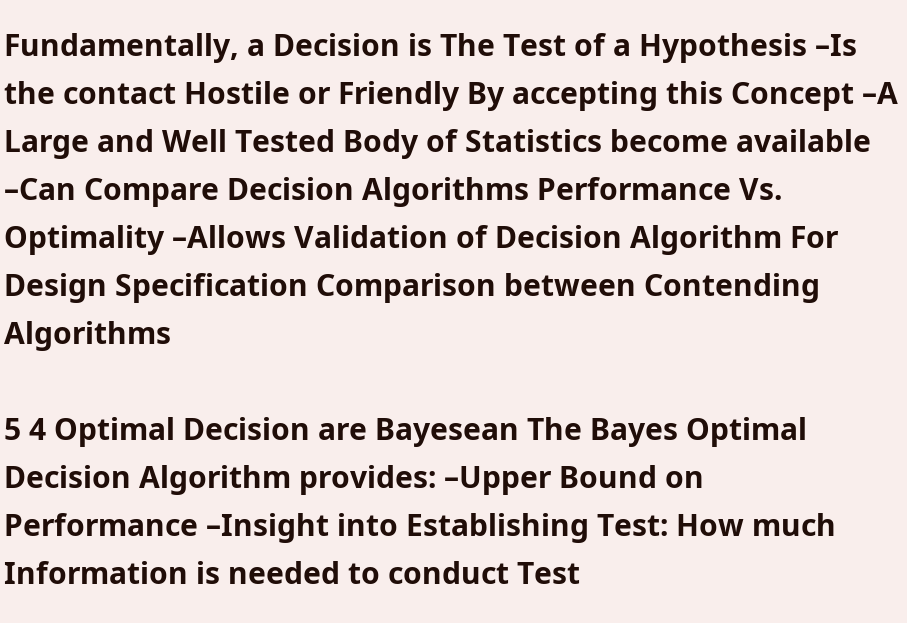Fundamentally, a Decision is The Test of a Hypothesis –Is the contact Hostile or Friendly By accepting this Concept –A Large and Well Tested Body of Statistics become available –Can Compare Decision Algorithms Performance Vs. Optimality –Allows Validation of Decision Algorithm For Design Specification Comparison between Contending Algorithms

5 4 Optimal Decision are Bayesean The Bayes Optimal Decision Algorithm provides: –Upper Bound on Performance –Insight into Establishing Test: How much Information is needed to conduct Test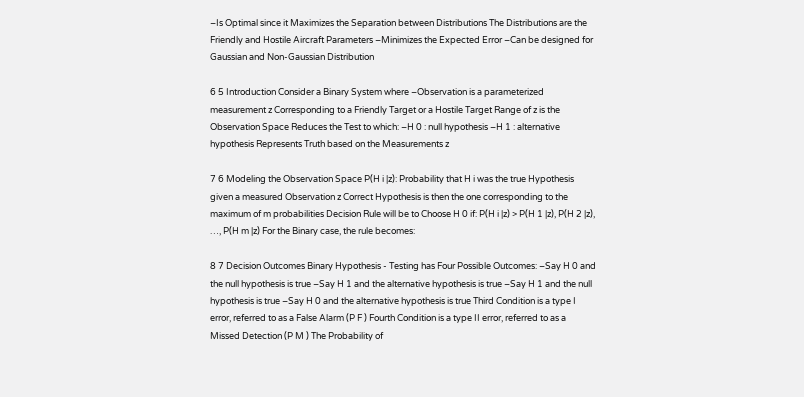–Is Optimal since it Maximizes the Separation between Distributions The Distributions are the Friendly and Hostile Aircraft Parameters –Minimizes the Expected Error –Can be designed for Gaussian and Non-Gaussian Distribution

6 5 Introduction Consider a Binary System where –Observation is a parameterized measurement z Corresponding to a Friendly Target or a Hostile Target Range of z is the Observation Space Reduces the Test to which: –H 0 : null hypothesis –H 1 : alternative hypothesis Represents Truth based on the Measurements z

7 6 Modeling the Observation Space P(H i |z): Probability that H i was the true Hypothesis given a measured Observation z Correct Hypothesis is then the one corresponding to the maximum of m probabilities Decision Rule will be to Choose H 0 if: P(H i |z) > P(H 1 |z), P(H 2 |z), …, P(H m |z) For the Binary case, the rule becomes:

8 7 Decision Outcomes Binary Hypothesis - Testing has Four Possible Outcomes: –Say H 0 and the null hypothesis is true –Say H 1 and the alternative hypothesis is true –Say H 1 and the null hypothesis is true –Say H 0 and the alternative hypothesis is true Third Condition is a type I error, referred to as a False Alarm (P F ) Fourth Condition is a type II error, referred to as a Missed Detection (P M ) The Probability of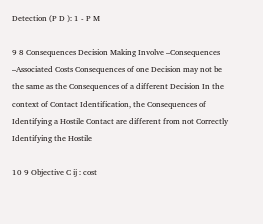Detection (P D ): 1 - P M

9 8 Consequences Decision Making Involve –Consequences –Associated Costs Consequences of one Decision may not be the same as the Consequences of a different Decision In the context of Contact Identification, the Consequences of Identifying a Hostile Contact are different from not Correctly Identifying the Hostile

10 9 Objective C ij : cost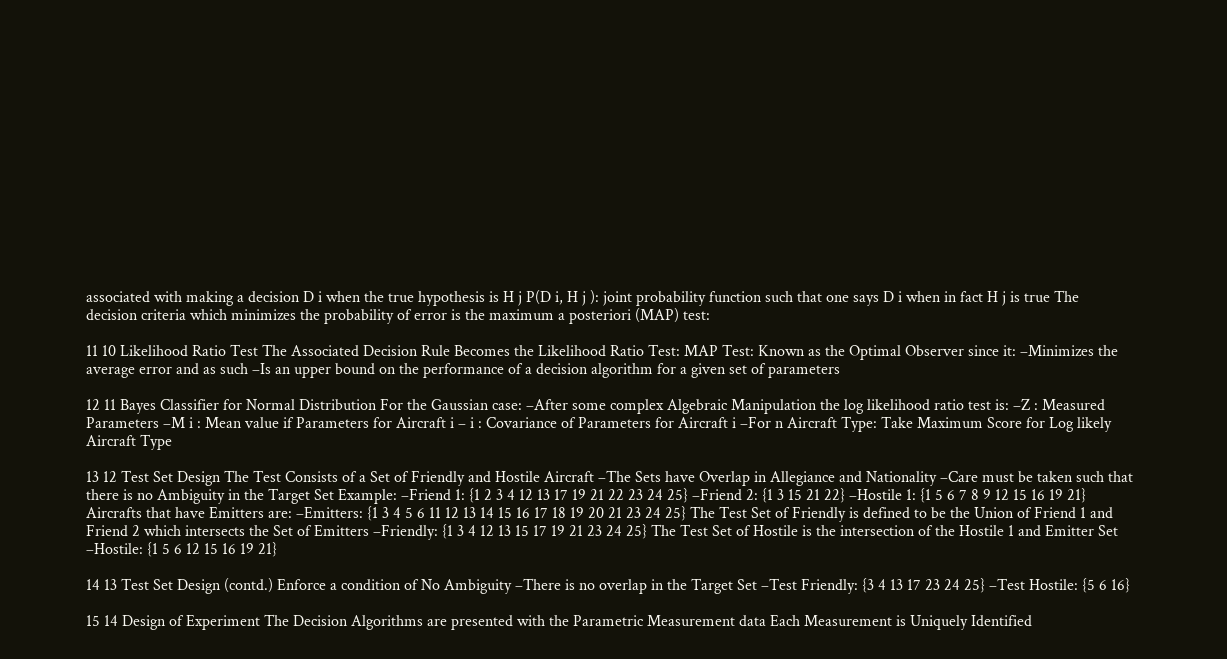associated with making a decision D i when the true hypothesis is H j P(D i, H j ): joint probability function such that one says D i when in fact H j is true The decision criteria which minimizes the probability of error is the maximum a posteriori (MAP) test:

11 10 Likelihood Ratio Test The Associated Decision Rule Becomes the Likelihood Ratio Test: MAP Test: Known as the Optimal Observer since it: –Minimizes the average error and as such –Is an upper bound on the performance of a decision algorithm for a given set of parameters

12 11 Bayes Classifier for Normal Distribution For the Gaussian case: –After some complex Algebraic Manipulation the log likelihood ratio test is: –Z : Measured Parameters –M i : Mean value if Parameters for Aircraft i – i : Covariance of Parameters for Aircraft i –For n Aircraft Type: Take Maximum Score for Log likely Aircraft Type

13 12 Test Set Design The Test Consists of a Set of Friendly and Hostile Aircraft –The Sets have Overlap in Allegiance and Nationality –Care must be taken such that there is no Ambiguity in the Target Set Example: –Friend 1: {1 2 3 4 12 13 17 19 21 22 23 24 25} –Friend 2: {1 3 15 21 22} –Hostile 1: {1 5 6 7 8 9 12 15 16 19 21} Aircrafts that have Emitters are: –Emitters: {1 3 4 5 6 11 12 13 14 15 16 17 18 19 20 21 23 24 25} The Test Set of Friendly is defined to be the Union of Friend 1 and Friend 2 which intersects the Set of Emitters –Friendly: {1 3 4 12 13 15 17 19 21 23 24 25} The Test Set of Hostile is the intersection of the Hostile 1 and Emitter Set –Hostile: {1 5 6 12 15 16 19 21}

14 13 Test Set Design (contd.) Enforce a condition of No Ambiguity –There is no overlap in the Target Set –Test Friendly: {3 4 13 17 23 24 25} –Test Hostile: {5 6 16}

15 14 Design of Experiment The Decision Algorithms are presented with the Parametric Measurement data Each Measurement is Uniquely Identified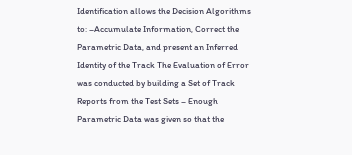Identification allows the Decision Algorithms to: –Accumulate Information, Correct the Parametric Data, and present an Inferred Identity of the Track The Evaluation of Error was conducted by building a Set of Track Reports from the Test Sets – Enough Parametric Data was given so that the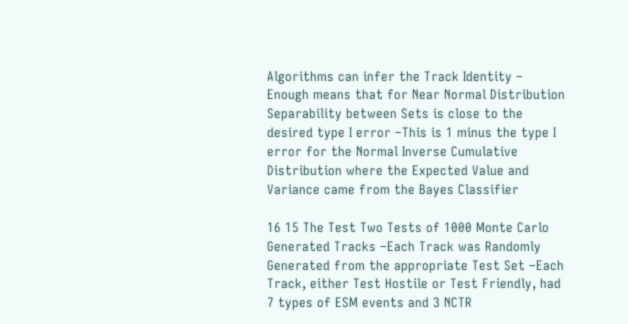Algorithms can infer the Track Identity – Enough means that for Near Normal Distribution Separability between Sets is close to the desired type I error –This is 1 minus the type I error for the Normal Inverse Cumulative Distribution where the Expected Value and Variance came from the Bayes Classifier

16 15 The Test Two Tests of 1000 Monte Carlo Generated Tracks –Each Track was Randomly Generated from the appropriate Test Set –Each Track, either Test Hostile or Test Friendly, had 7 types of ESM events and 3 NCTR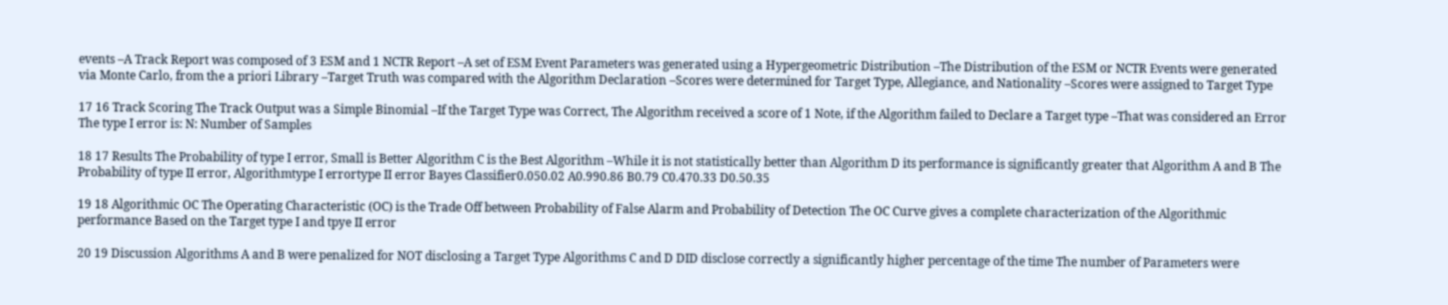events –A Track Report was composed of 3 ESM and 1 NCTR Report –A set of ESM Event Parameters was generated using a Hypergeometric Distribution –The Distribution of the ESM or NCTR Events were generated via Monte Carlo, from the a priori Library –Target Truth was compared with the Algorithm Declaration –Scores were determined for Target Type, Allegiance, and Nationality –Scores were assigned to Target Type

17 16 Track Scoring The Track Output was a Simple Binomial –If the Target Type was Correct, The Algorithm received a score of 1 Note, if the Algorithm failed to Declare a Target type –That was considered an Error The type I error is: N: Number of Samples

18 17 Results The Probability of type I error, Small is Better Algorithm C is the Best Algorithm –While it is not statistically better than Algorithm D its performance is significantly greater that Algorithm A and B The Probability of type II error, Algorithmtype I errortype II error Bayes Classifier0.050.02 A0.990.86 B0.79 C0.470.33 D0.50.35

19 18 Algorithmic OC The Operating Characteristic (OC) is the Trade Off between Probability of False Alarm and Probability of Detection The OC Curve gives a complete characterization of the Algorithmic performance Based on the Target type I and tpye II error

20 19 Discussion Algorithms A and B were penalized for NOT disclosing a Target Type Algorithms C and D DID disclose correctly a significantly higher percentage of the time The number of Parameters were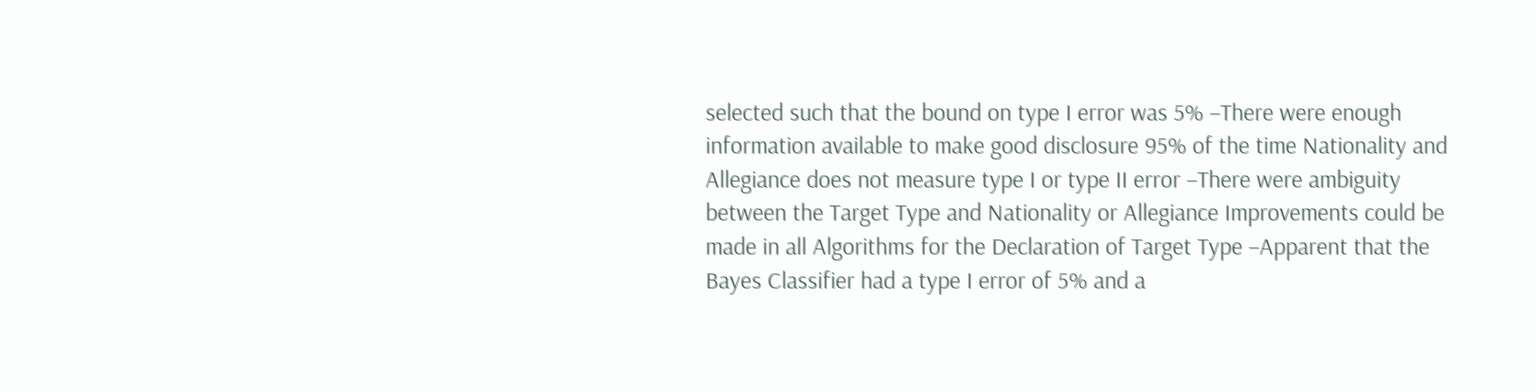selected such that the bound on type I error was 5% –There were enough information available to make good disclosure 95% of the time Nationality and Allegiance does not measure type I or type II error –There were ambiguity between the Target Type and Nationality or Allegiance Improvements could be made in all Algorithms for the Declaration of Target Type –Apparent that the Bayes Classifier had a type I error of 5% and a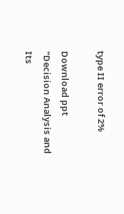type II error of 2%

Download ppt "Decision Analysis and Its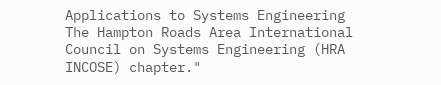Applications to Systems Engineering The Hampton Roads Area International Council on Systems Engineering (HRA INCOSE) chapter."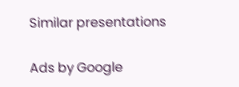Similar presentations

Ads by Google